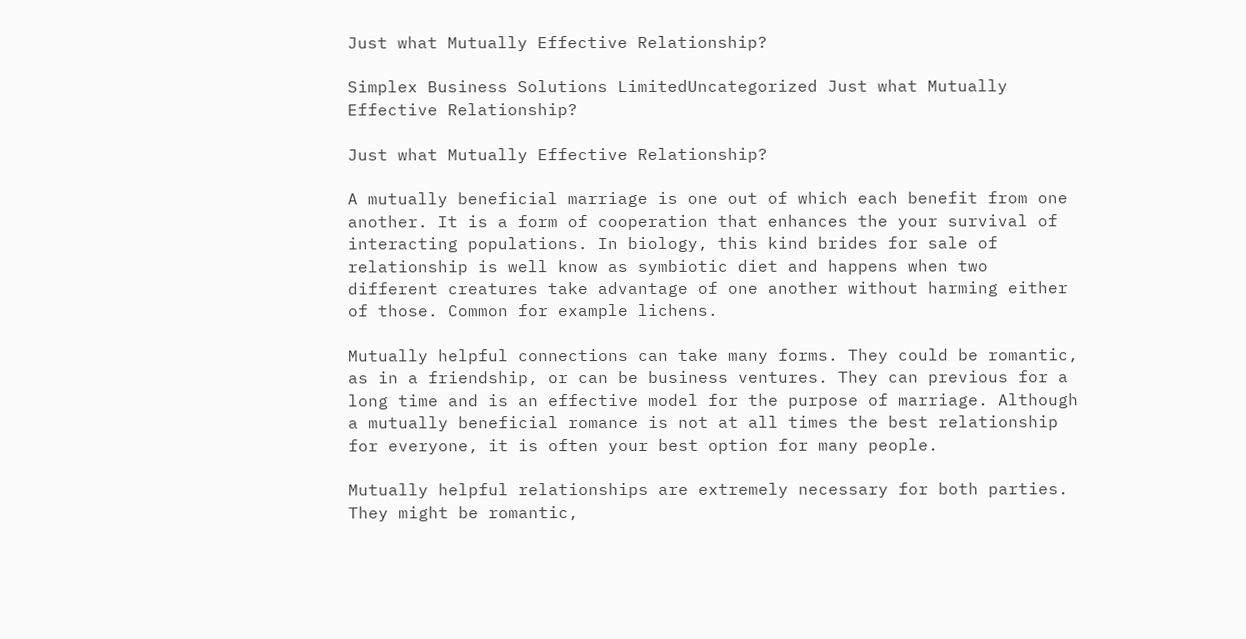Just what Mutually Effective Relationship?

Simplex Business Solutions LimitedUncategorized Just what Mutually Effective Relationship?

Just what Mutually Effective Relationship?

A mutually beneficial marriage is one out of which each benefit from one another. It is a form of cooperation that enhances the your survival of interacting populations. In biology, this kind brides for sale of relationship is well know as symbiotic diet and happens when two different creatures take advantage of one another without harming either of those. Common for example lichens.

Mutually helpful connections can take many forms. They could be romantic, as in a friendship, or can be business ventures. They can previous for a long time and is an effective model for the purpose of marriage. Although a mutually beneficial romance is not at all times the best relationship for everyone, it is often your best option for many people.

Mutually helpful relationships are extremely necessary for both parties. They might be romantic,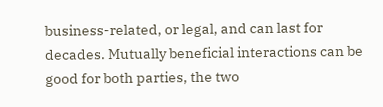business-related, or legal, and can last for decades. Mutually beneficial interactions can be good for both parties, the two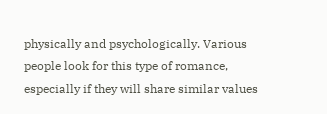physically and psychologically. Various people look for this type of romance, especially if they will share similar values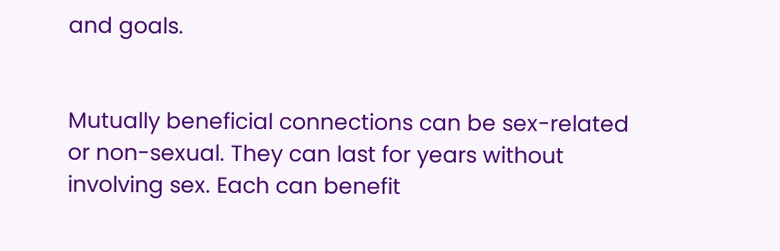and goals.


Mutually beneficial connections can be sex-related or non-sexual. They can last for years without involving sex. Each can benefit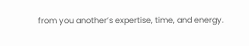from you another’s expertise, time, and energy.